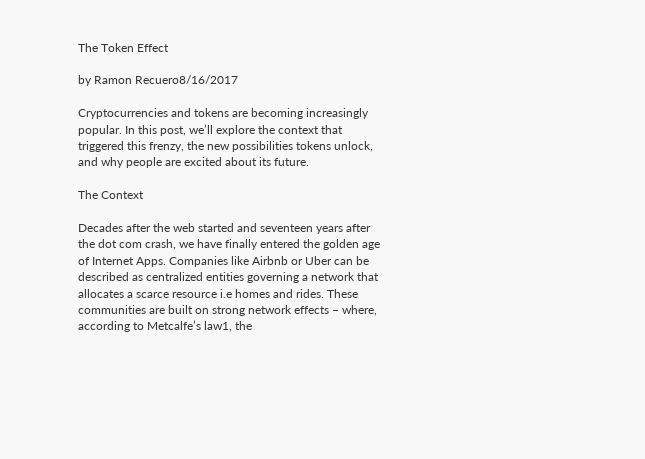The Token Effect

by Ramon Recuero8/16/2017

Cryptocurrencies and tokens are becoming increasingly popular. In this post, we’ll explore the context that triggered this frenzy, the new possibilities tokens unlock, and why people are excited about its future.

The Context

Decades after the web started and seventeen years after the dot com crash, we have finally entered the golden age of Internet Apps. Companies like Airbnb or Uber can be described as centralized entities governing a network that allocates a scarce resource i.e homes and rides. These communities are built on strong network effects – where, according to Metcalfe’s law1, the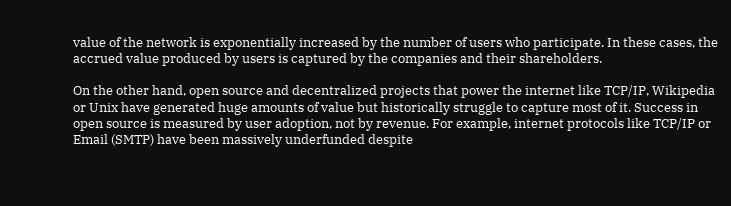value of the network is exponentially increased by the number of users who participate. In these cases, the accrued value produced by users is captured by the companies and their shareholders.

On the other hand, open source and decentralized projects that power the internet like TCP/IP, Wikipedia or Unix have generated huge amounts of value but historically struggle to capture most of it. Success in open source is measured by user adoption, not by revenue. For example, internet protocols like TCP/IP or Email (SMTP) have been massively underfunded despite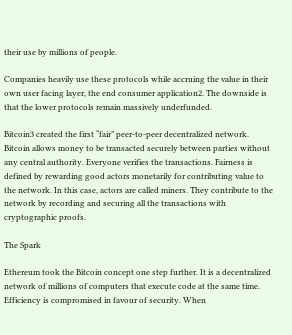their use by millions of people.

Companies heavily use these protocols while accruing the value in their own user facing layer, the end consumer application2. The downside is that the lower protocols remain massively underfunded.

Bitcoin3 created the first “fair” peer-to-peer decentralized network. Bitcoin allows money to be transacted securely between parties without any central authority. Everyone verifies the transactions. Fairness is defined by rewarding good actors monetarily for contributing value to the network. In this case, actors are called miners. They contribute to the network by recording and securing all the transactions with cryptographic proofs.

The Spark

Ethereum took the Bitcoin concept one step further. It is a decentralized network of millions of computers that execute code at the same time. Efficiency is compromised in favour of security. When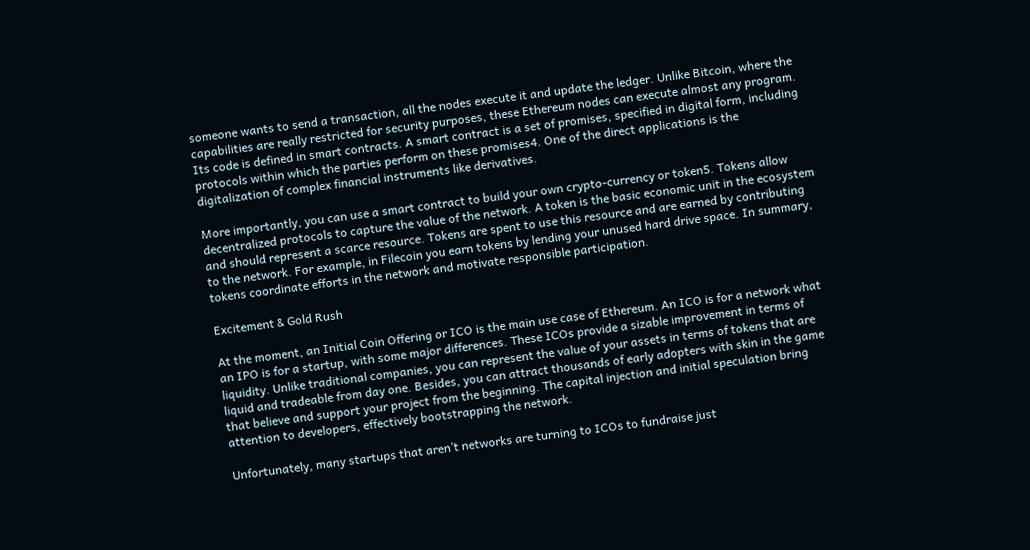someone wants to send a transaction, all the nodes execute it and update the ledger. Unlike Bitcoin, where the capabilities are really restricted for security purposes, these Ethereum nodes can execute almost any program. Its code is defined in smart contracts. A smart contract is a set of promises, specified in digital form, including protocols within which the parties perform on these promises4. One of the direct applications is the digitalization of complex financial instruments like derivatives.

More importantly, you can use a smart contract to build your own crypto-currency or token5. Tokens allow decentralized protocols to capture the value of the network. A token is the basic economic unit in the ecosystem and should represent a scarce resource. Tokens are spent to use this resource and are earned by contributing to the network. For example, in Filecoin you earn tokens by lending your unused hard drive space. In summary, tokens coordinate efforts in the network and motivate responsible participation.

Excitement & Gold Rush

At the moment, an Initial Coin Offering or ICO is the main use case of Ethereum. An ICO is for a network what an IPO is for a startup, with some major differences. These ICOs provide a sizable improvement in terms of liquidity. Unlike traditional companies, you can represent the value of your assets in terms of tokens that are liquid and tradeable from day one. Besides, you can attract thousands of early adopters with skin in the game that believe and support your project from the beginning. The capital injection and initial speculation bring attention to developers, effectively bootstrapping the network.

Unfortunately, many startups that aren’t networks are turning to ICOs to fundraise just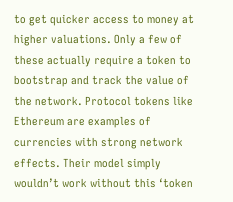to get quicker access to money at higher valuations. Only a few of these actually require a token to bootstrap and track the value of the network. Protocol tokens like Ethereum are examples of currencies with strong network effects. Their model simply wouldn’t work without this ‘token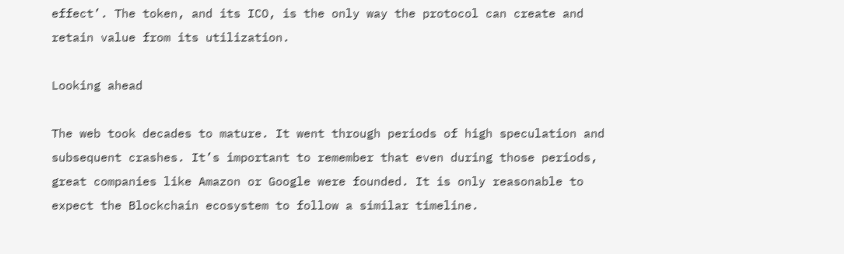effect’. The token, and its ICO, is the only way the protocol can create and retain value from its utilization.

Looking ahead

The web took decades to mature. It went through periods of high speculation and subsequent crashes. It’s important to remember that even during those periods, great companies like Amazon or Google were founded. It is only reasonable to expect the Blockchain ecosystem to follow a similar timeline.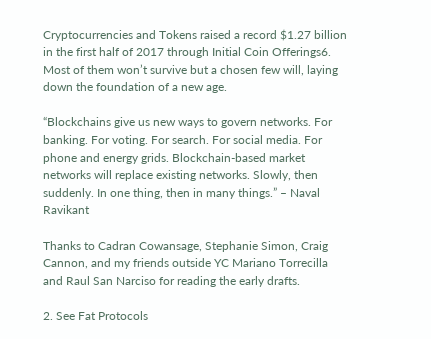Cryptocurrencies and Tokens raised a record $1.27 billion in the first half of 2017 through Initial Coin Offerings6. Most of them won’t survive but a chosen few will, laying down the foundation of a new age.

“Blockchains give us new ways to govern networks. For banking. For voting. For search. For social media. For phone and energy grids. Blockchain-based market networks will replace existing networks. Slowly, then suddenly. In one thing, then in many things.” – Naval Ravikant

Thanks to Cadran Cowansage, Stephanie Simon, Craig Cannon, and my friends outside YC Mariano Torrecilla and Raul San Narciso for reading the early drafts.

2. See Fat Protocols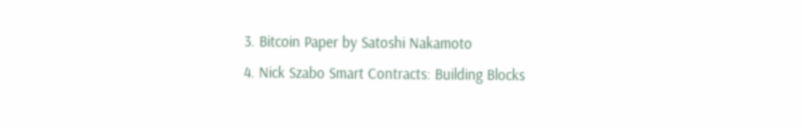3. Bitcoin Paper by Satoshi Nakamoto
4. Nick Szabo Smart Contracts: Building Blocks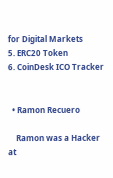for Digital Markets
5. ERC20 Token
6. CoinDesk ICO Tracker


  • Ramon Recuero

    Ramon was a Hacker at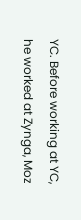YC. Before working at YC, he worked at Zynga, Moz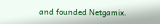and founded Netgamix.